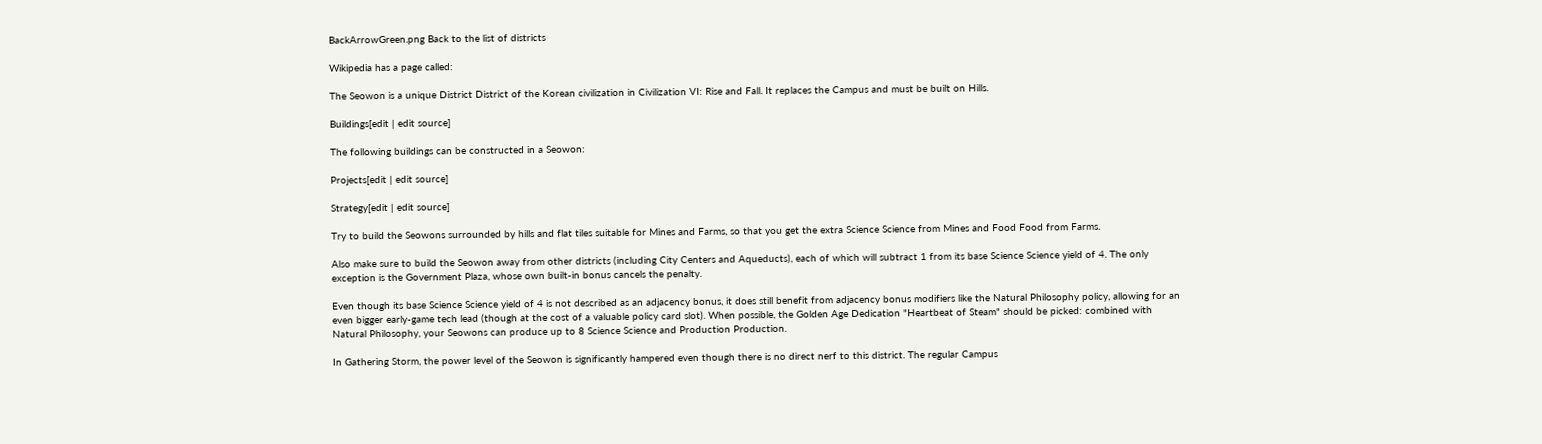BackArrowGreen.png Back to the list of districts

Wikipedia has a page called:

The Seowon is a unique District District of the Korean civilization in Civilization VI: Rise and Fall. It replaces the Campus and must be built on Hills.

Buildings[edit | edit source]

The following buildings can be constructed in a Seowon:

Projects[edit | edit source]

Strategy[edit | edit source]

Try to build the Seowons surrounded by hills and flat tiles suitable for Mines and Farms, so that you get the extra Science Science from Mines and Food Food from Farms.

Also make sure to build the Seowon away from other districts (including City Centers and Aqueducts), each of which will subtract 1 from its base Science Science yield of 4. The only exception is the Government Plaza, whose own built-in bonus cancels the penalty.

Even though its base Science Science yield of 4 is not described as an adjacency bonus, it does still benefit from adjacency bonus modifiers like the Natural Philosophy policy, allowing for an even bigger early-game tech lead (though at the cost of a valuable policy card slot). When possible, the Golden Age Dedication "Heartbeat of Steam" should be picked: combined with Natural Philosophy, your Seowons can produce up to 8 Science Science and Production Production.

In Gathering Storm, the power level of the Seowon is significantly hampered even though there is no direct nerf to this district. The regular Campus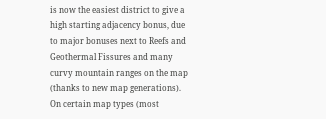is now the easiest district to give a high starting adjacency bonus, due to major bonuses next to Reefs and Geothermal Fissures and many curvy mountain ranges on the map (thanks to new map generations). On certain map types (most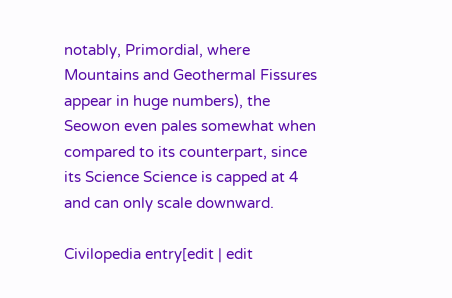notably, Primordial, where Mountains and Geothermal Fissures appear in huge numbers), the Seowon even pales somewhat when compared to its counterpart, since its Science Science is capped at 4 and can only scale downward.

Civilopedia entry[edit | edit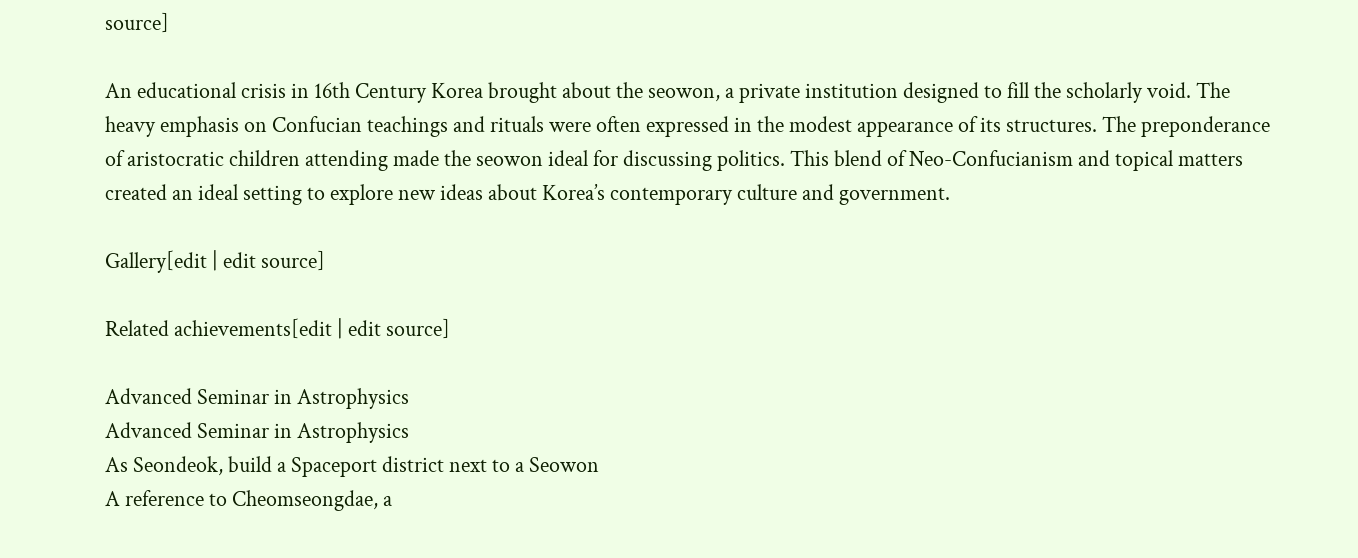source]

An educational crisis in 16th Century Korea brought about the seowon, a private institution designed to fill the scholarly void. The heavy emphasis on Confucian teachings and rituals were often expressed in the modest appearance of its structures. The preponderance of aristocratic children attending made the seowon ideal for discussing politics. This blend of Neo-Confucianism and topical matters created an ideal setting to explore new ideas about Korea’s contemporary culture and government.

Gallery[edit | edit source]

Related achievements[edit | edit source]

Advanced Seminar in Astrophysics
Advanced Seminar in Astrophysics
As Seondeok, build a Spaceport district next to a Seowon
A reference to Cheomseongdae, a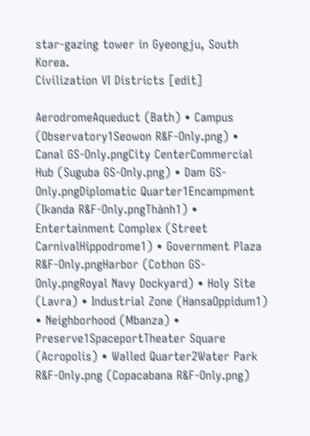star-gazing tower in Gyeongju, South Korea.
Civilization VI Districts [edit]

AerodromeAqueduct (Bath) • Campus (Observatory1Seowon R&F-Only.png) • Canal GS-Only.pngCity CenterCommercial Hub (Suguba GS-Only.png) • Dam GS-Only.pngDiplomatic Quarter1Encampment (Ikanda R&F-Only.pngThành1) • Entertainment Complex (Street CarnivalHippodrome1) • Government Plaza R&F-Only.pngHarbor (Cothon GS-Only.pngRoyal Navy Dockyard) • Holy Site (Lavra) • Industrial Zone (HansaOppidum1) • Neighborhood (Mbanza) • Preserve1SpaceportTheater Square (Acropolis) • Walled Quarter2Water Park R&F-Only.png (Copacabana R&F-Only.png)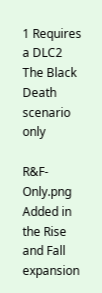1 Requires a DLC2 The Black Death scenario only

R&F-Only.png Added in the Rise and Fall expansion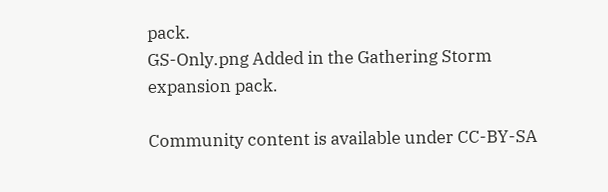pack.
GS-Only.png Added in the Gathering Storm expansion pack.

Community content is available under CC-BY-SA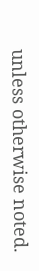unless otherwise noted.